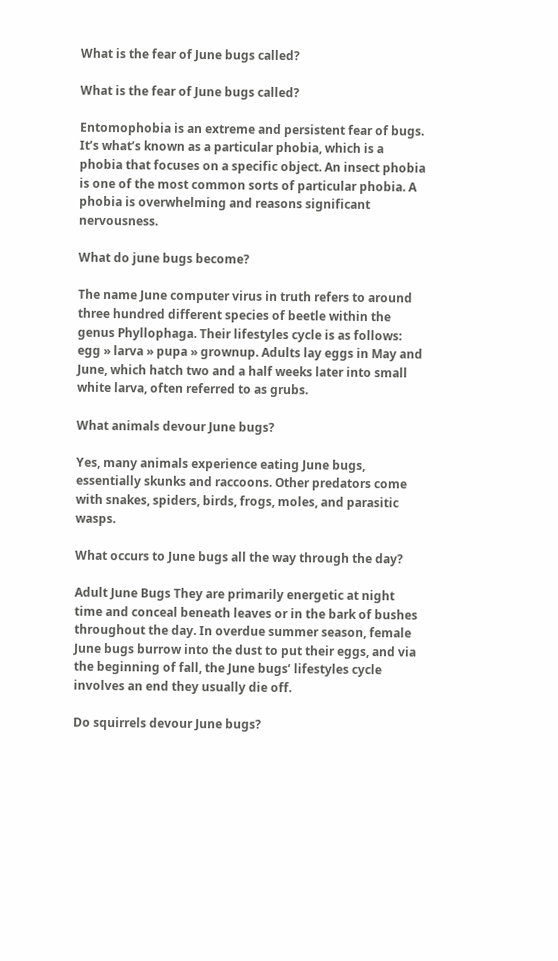What is the fear of June bugs called?

What is the fear of June bugs called?

Entomophobia is an extreme and persistent fear of bugs. It’s what’s known as a particular phobia, which is a phobia that focuses on a specific object. An insect phobia is one of the most common sorts of particular phobia. A phobia is overwhelming and reasons significant nervousness.

What do june bugs become?

The name June computer virus in truth refers to around three hundred different species of beetle within the genus Phyllophaga. Their lifestyles cycle is as follows: egg » larva » pupa » grownup. Adults lay eggs in May and June, which hatch two and a half weeks later into small white larva, often referred to as grubs.

What animals devour June bugs?

Yes, many animals experience eating June bugs, essentially skunks and raccoons. Other predators come with snakes, spiders, birds, frogs, moles, and parasitic wasps.

What occurs to June bugs all the way through the day?

Adult June Bugs They are primarily energetic at night time and conceal beneath leaves or in the bark of bushes throughout the day. In overdue summer season, female June bugs burrow into the dust to put their eggs, and via the beginning of fall, the June bugs’ lifestyles cycle involves an end they usually die off.

Do squirrels devour June bugs?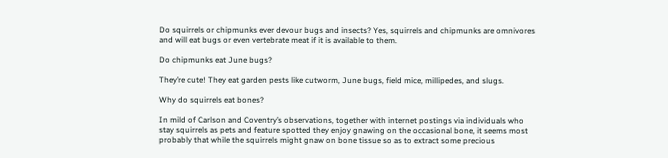Do squirrels or chipmunks ever devour bugs and insects? Yes, squirrels and chipmunks are omnivores and will eat bugs or even vertebrate meat if it is available to them.

Do chipmunks eat June bugs?

They’re cute! They eat garden pests like cutworm, June bugs, field mice, millipedes, and slugs.

Why do squirrels eat bones?

In mild of Carlson and Coventry’s observations, together with internet postings via individuals who stay squirrels as pets and feature spotted they enjoy gnawing on the occasional bone, it seems most probably that while the squirrels might gnaw on bone tissue so as to extract some precious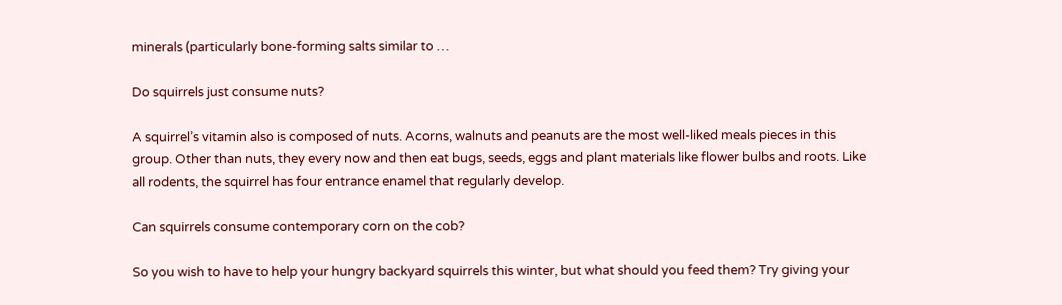minerals (particularly bone-forming salts similar to …

Do squirrels just consume nuts?

A squirrel’s vitamin also is composed of nuts. Acorns, walnuts and peanuts are the most well-liked meals pieces in this group. Other than nuts, they every now and then eat bugs, seeds, eggs and plant materials like flower bulbs and roots. Like all rodents, the squirrel has four entrance enamel that regularly develop.

Can squirrels consume contemporary corn on the cob?

So you wish to have to help your hungry backyard squirrels this winter, but what should you feed them? Try giving your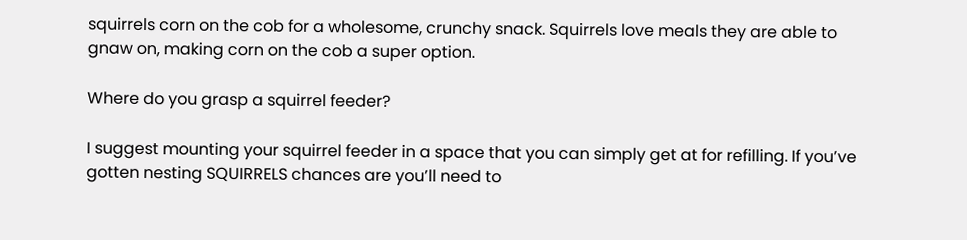squirrels corn on the cob for a wholesome, crunchy snack. Squirrels love meals they are able to gnaw on, making corn on the cob a super option.

Where do you grasp a squirrel feeder?

I suggest mounting your squirrel feeder in a space that you can simply get at for refilling. If you’ve gotten nesting SQUIRRELS chances are you’ll need to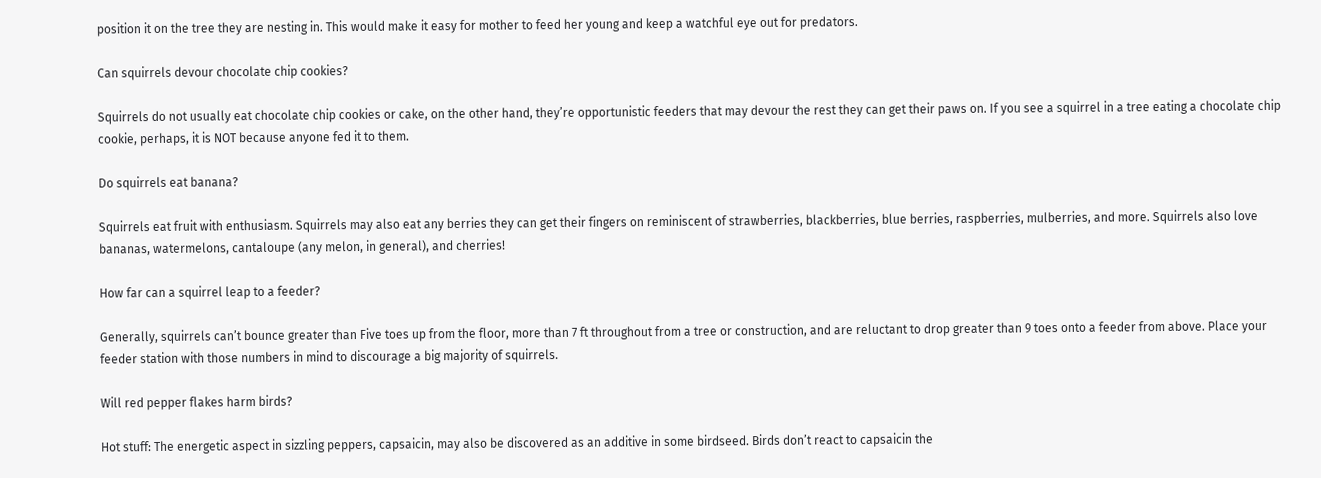position it on the tree they are nesting in. This would make it easy for mother to feed her young and keep a watchful eye out for predators.

Can squirrels devour chocolate chip cookies?

Squirrels do not usually eat chocolate chip cookies or cake, on the other hand, they’re opportunistic feeders that may devour the rest they can get their paws on. If you see a squirrel in a tree eating a chocolate chip cookie, perhaps, it is NOT because anyone fed it to them.

Do squirrels eat banana?

Squirrels eat fruit with enthusiasm. Squirrels may also eat any berries they can get their fingers on reminiscent of strawberries, blackberries, blue berries, raspberries, mulberries, and more. Squirrels also love bananas, watermelons, cantaloupe (any melon, in general), and cherries!

How far can a squirrel leap to a feeder?

Generally, squirrels can’t bounce greater than Five toes up from the floor, more than 7 ft throughout from a tree or construction, and are reluctant to drop greater than 9 toes onto a feeder from above. Place your feeder station with those numbers in mind to discourage a big majority of squirrels.

Will red pepper flakes harm birds?

Hot stuff: The energetic aspect in sizzling peppers, capsaicin, may also be discovered as an additive in some birdseed. Birds don’t react to capsaicin the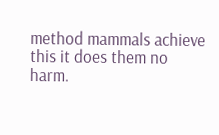method mammals achieve this it does them no harm.